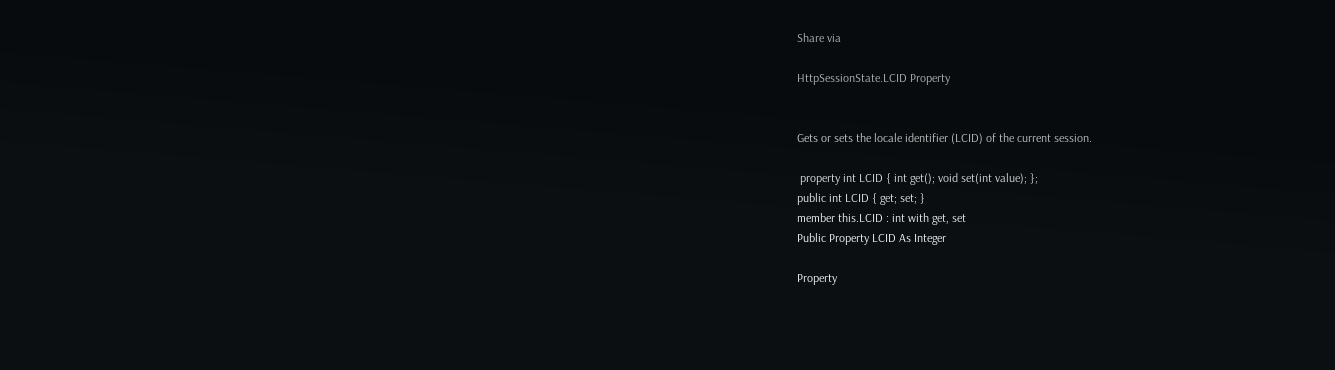Share via

HttpSessionState.LCID Property


Gets or sets the locale identifier (LCID) of the current session.

 property int LCID { int get(); void set(int value); };
public int LCID { get; set; }
member this.LCID : int with get, set
Public Property LCID As Integer

Property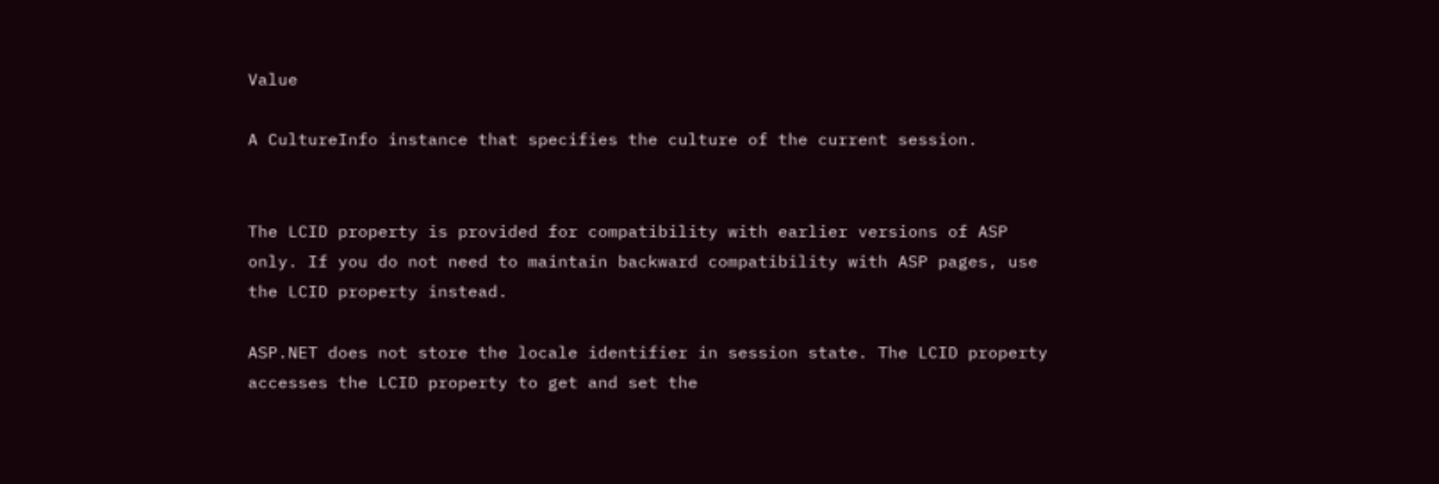Value

A CultureInfo instance that specifies the culture of the current session.


The LCID property is provided for compatibility with earlier versions of ASP only. If you do not need to maintain backward compatibility with ASP pages, use the LCID property instead.

ASP.NET does not store the locale identifier in session state. The LCID property accesses the LCID property to get and set the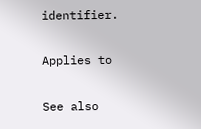identifier.

Applies to

See also